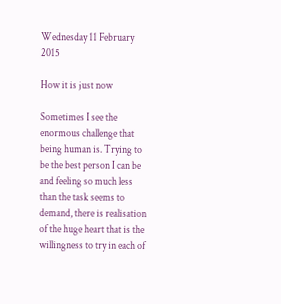Wednesday 11 February 2015

How it is just now

Sometimes I see the enormous challenge that being human is. Trying to be the best person I can be and feeling so much less than the task seems to demand, there is realisation of the huge heart that is the willingness to try in each of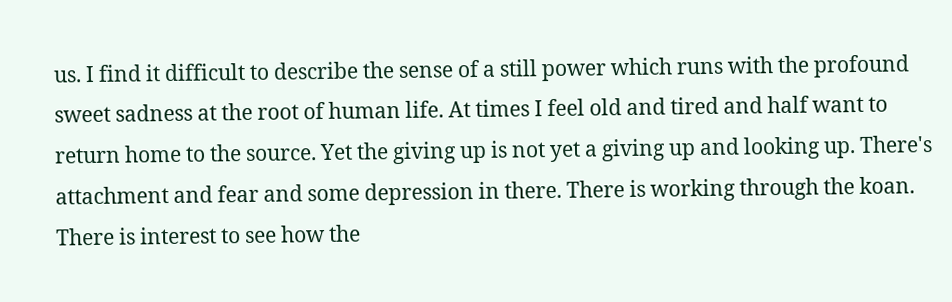us. I find it difficult to describe the sense of a still power which runs with the profound sweet sadness at the root of human life. At times I feel old and tired and half want to return home to the source. Yet the giving up is not yet a giving up and looking up. There's attachment and fear and some depression in there. There is working through the koan. There is interest to see how the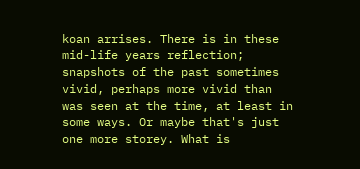koan arrises. There is in these mid-life years reflection; snapshots of the past sometimes vivid, perhaps more vivid than was seen at the time, at least in some ways. Or maybe that's just one more storey. What is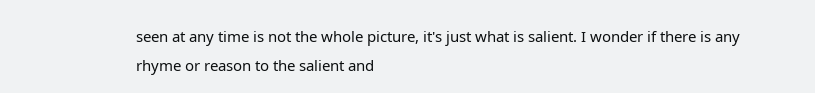seen at any time is not the whole picture, it's just what is salient. I wonder if there is any rhyme or reason to the salient and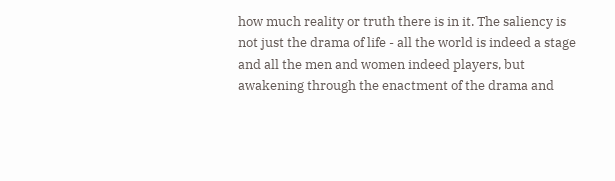how much reality or truth there is in it. The saliency is not just the drama of life - all the world is indeed a stage and all the men and women indeed players, but awakening through the enactment of the drama and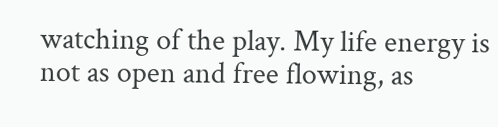watching of the play. My life energy is not as open and free flowing, as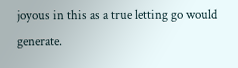joyous in this as a true letting go would generate.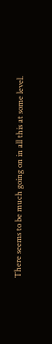There seems to be much going on in all this at some level.